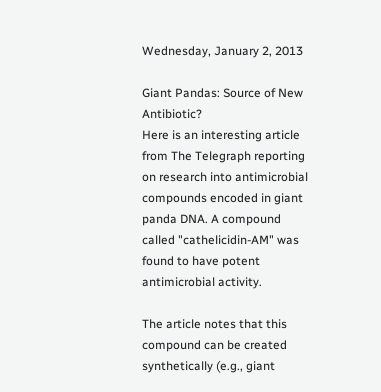Wednesday, January 2, 2013

Giant Pandas: Source of New Antibiotic?
Here is an interesting article from The Telegraph reporting on research into antimicrobial compounds encoded in giant panda DNA. A compound called "cathelicidin-AM" was found to have potent antimicrobial activity.

The article notes that this compound can be created synthetically (e.g., giant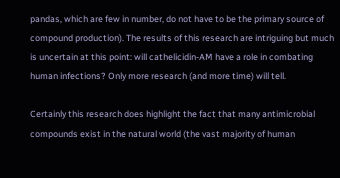pandas, which are few in number, do not have to be the primary source of compound production). The results of this research are intriguing but much is uncertain at this point: will cathelicidin-AM have a role in combating human infections? Only more research (and more time) will tell.

Certainly this research does highlight the fact that many antimicrobial compounds exist in the natural world (the vast majority of human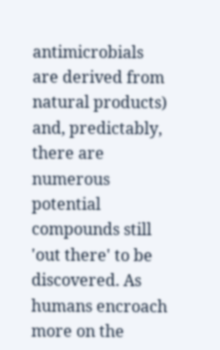antimicrobials are derived from natural products) and, predictably, there are numerous potential compounds still 'out there' to be discovered. As humans encroach more on the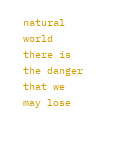natural world there is the danger that we may lose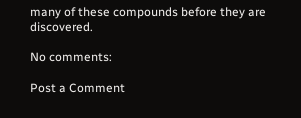many of these compounds before they are discovered.

No comments:

Post a Comment